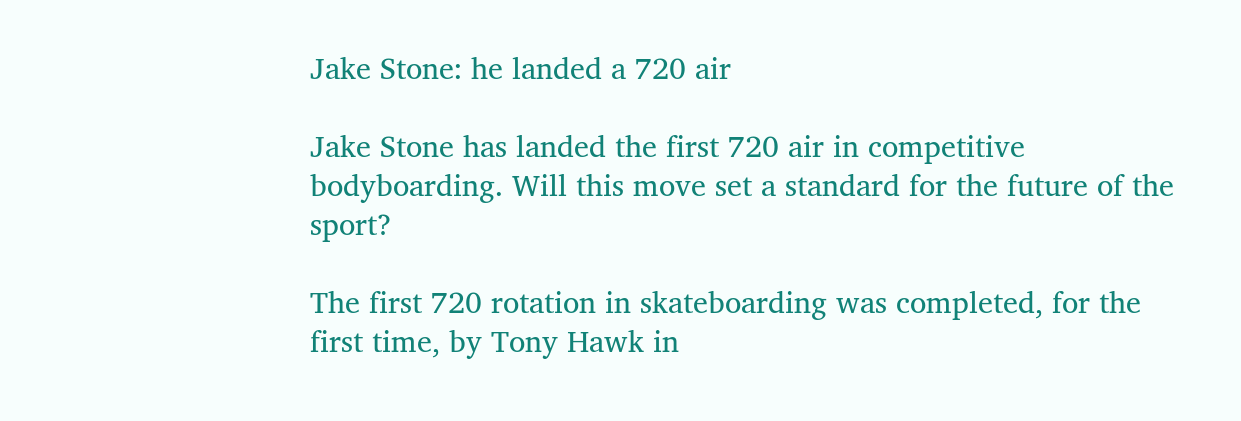Jake Stone: he landed a 720 air

Jake Stone has landed the first 720 air in competitive bodyboarding. Will this move set a standard for the future of the sport?

The first 720 rotation in skateboarding was completed, for the first time, by Tony Hawk in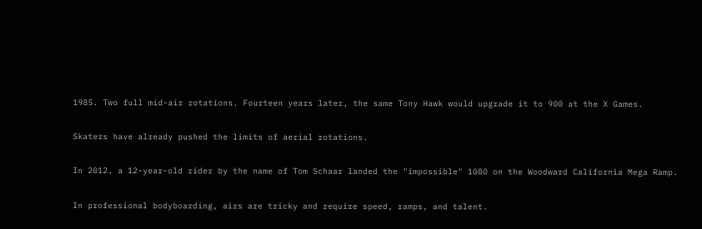1985. Two full mid-air rotations. Fourteen years later, the same Tony Hawk would upgrade it to 900 at the X Games.

Skaters have already pushed the limits of aerial rotations.

In 2012, a 12-year-old rider by the name of Tom Schaar landed the "impossible" 1080 on the Woodward California Mega Ramp.

In professional bodyboarding, airs are tricky and require speed, ramps, and talent.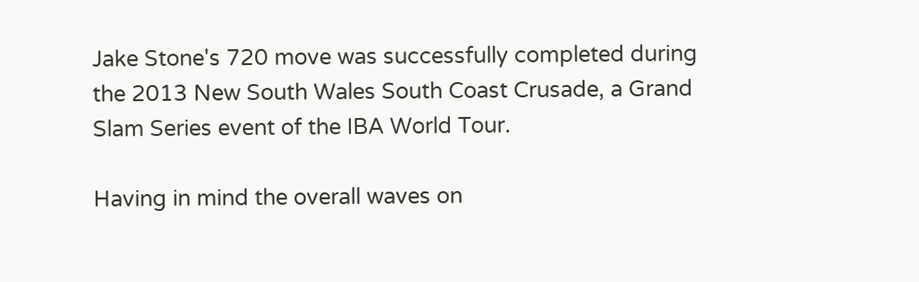Jake Stone's 720 move was successfully completed during the 2013 New South Wales South Coast Crusade, a Grand Slam Series event of the IBA World Tour.

Having in mind the overall waves on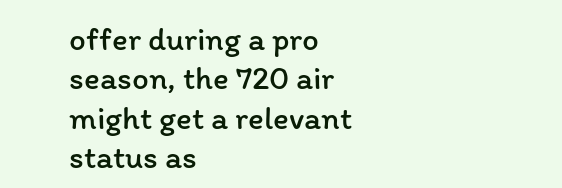offer during a pro season, the 720 air might get a relevant status as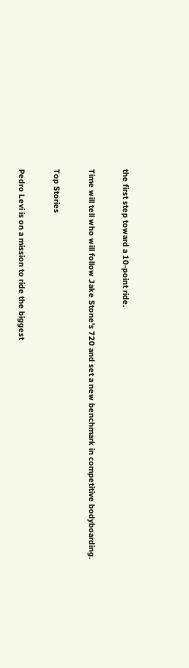the first step toward a 10-point ride.

Time will tell who will follow Jake Stone's 720 and set a new benchmark in competitive bodyboarding.

Top Stories

Pedro Levi is on a mission to ride the biggest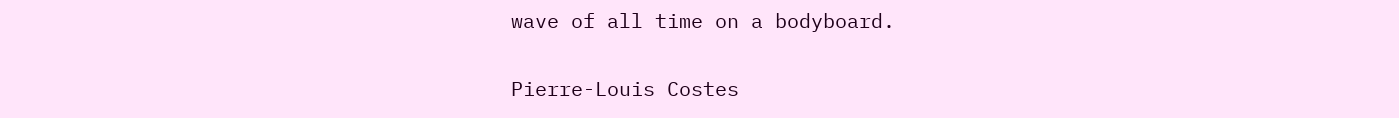wave of all time on a bodyboard.

Pierre-Louis Costes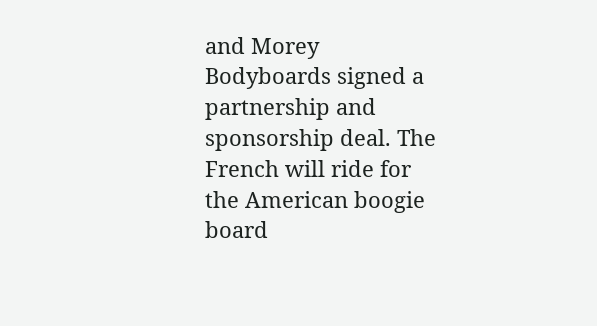and Morey Bodyboards signed a partnership and sponsorship deal. The French will ride for the American boogie board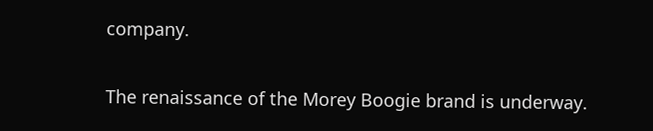company.

The renaissance of the Morey Boogie brand is underway.